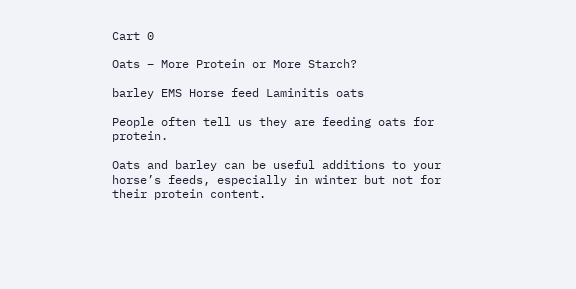Cart 0

Oats – More Protein or More Starch?

barley EMS Horse feed Laminitis oats

People often tell us they are feeding oats for protein.

Oats and barley can be useful additions to your horse’s feeds, especially in winter but not for their protein content.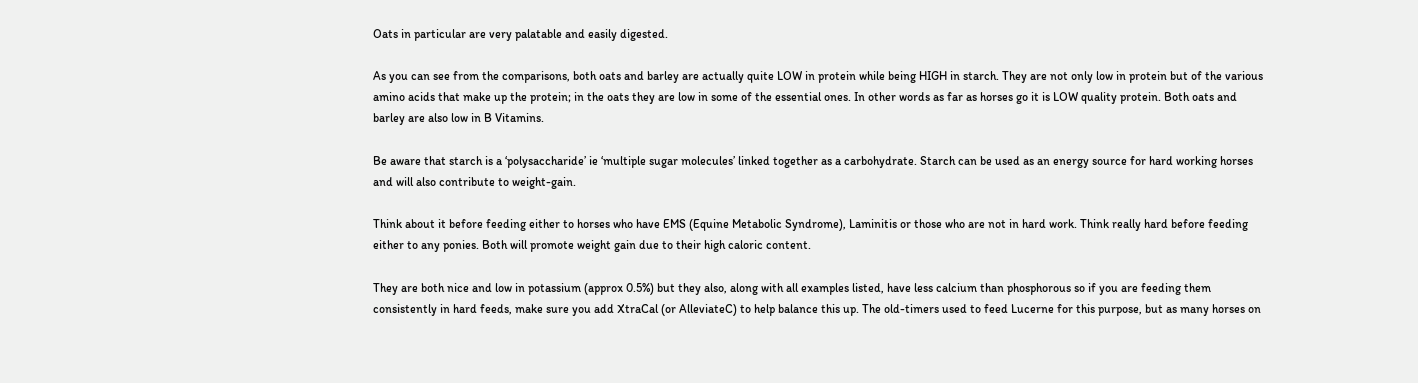Oats in particular are very palatable and easily digested.

As you can see from the comparisons, both oats and barley are actually quite LOW in protein while being HIGH in starch. They are not only low in protein but of the various amino acids that make up the protein; in the oats they are low in some of the essential ones. In other words as far as horses go it is LOW quality protein. Both oats and barley are also low in B Vitamins.

Be aware that starch is a ‘polysaccharide’ ie ‘multiple sugar molecules’ linked together as a carbohydrate. Starch can be used as an energy source for hard working horses and will also contribute to weight-gain.

Think about it before feeding either to horses who have EMS (Equine Metabolic Syndrome), Laminitis or those who are not in hard work. Think really hard before feeding either to any ponies. Both will promote weight gain due to their high caloric content.

They are both nice and low in potassium (approx 0.5%) but they also, along with all examples listed, have less calcium than phosphorous so if you are feeding them consistently in hard feeds, make sure you add XtraCal (or AlleviateC) to help balance this up. The old-timers used to feed Lucerne for this purpose, but as many horses on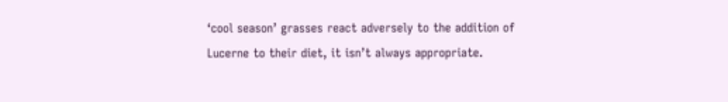‘cool season’ grasses react adversely to the addition of Lucerne to their diet, it isn’t always appropriate.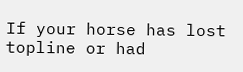If your horse has lost topline or had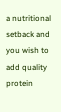a nutritional setback and you wish to add quality protein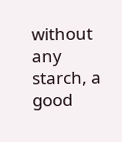without any starch, a good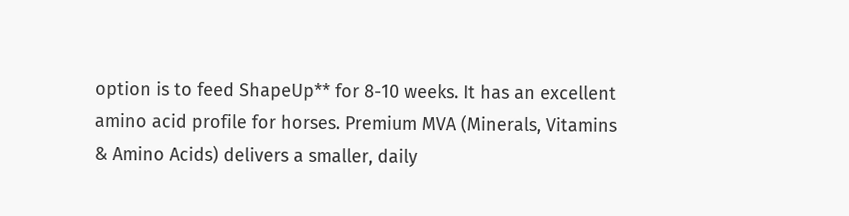option is to feed ShapeUp** for 8-10 weeks. It has an excellent amino acid profile for horses. Premium MVA (Minerals, Vitamins & Amino Acids) delivers a smaller, daily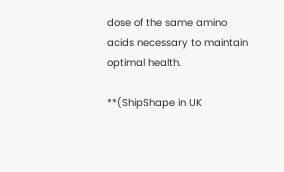dose of the same amino acids necessary to maintain optimal health.

**(ShipShape in UK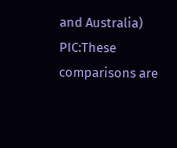and Australia)
PIC:These comparisons are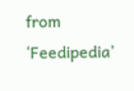from ‘Feedipedia’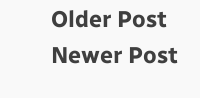Older Post Newer Post